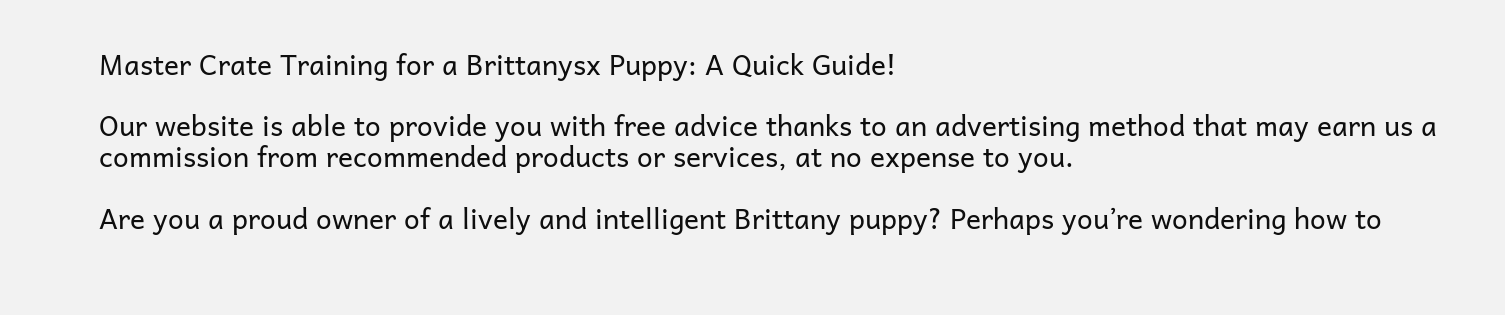Master Crate Training for a Brittanysx Puppy: A Quick Guide!

Our website is able to provide you with free advice thanks to an advertising method that may earn us a commission from recommended products or services, at no expense to you.

Are you a proud owner of a lively and intelligent Brittany puppy? Perhaps you’re wondering how to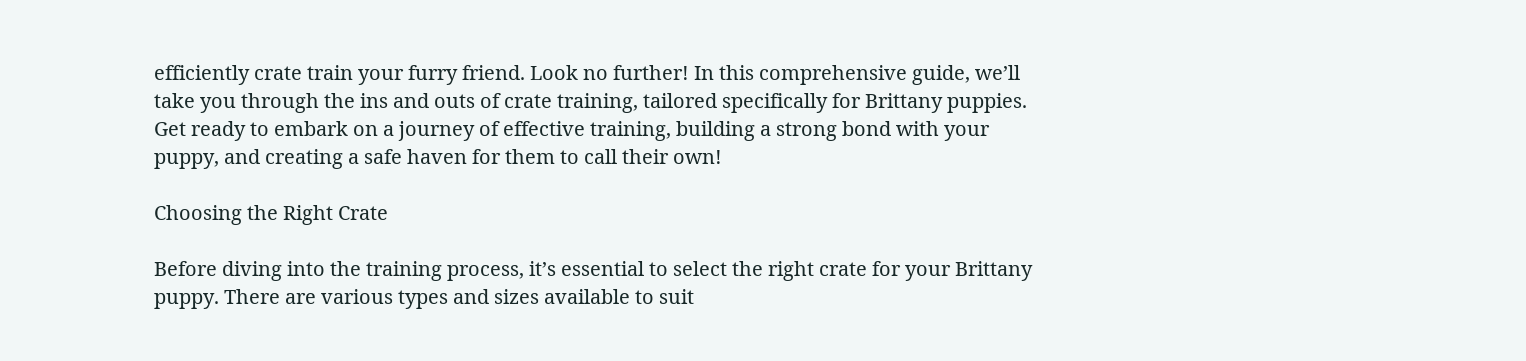efficiently crate train your furry friend. Look no further! In this comprehensive guide, we’ll take you through the ins and outs of crate training, tailored specifically for Brittany puppies. Get ready to embark on a journey of effective training, building a strong bond with your puppy, and creating a safe haven for them to call their own!

Choosing the Right Crate

Before diving into the training process, it’s essential to select the right crate for your Brittany puppy. There are various types and sizes available to suit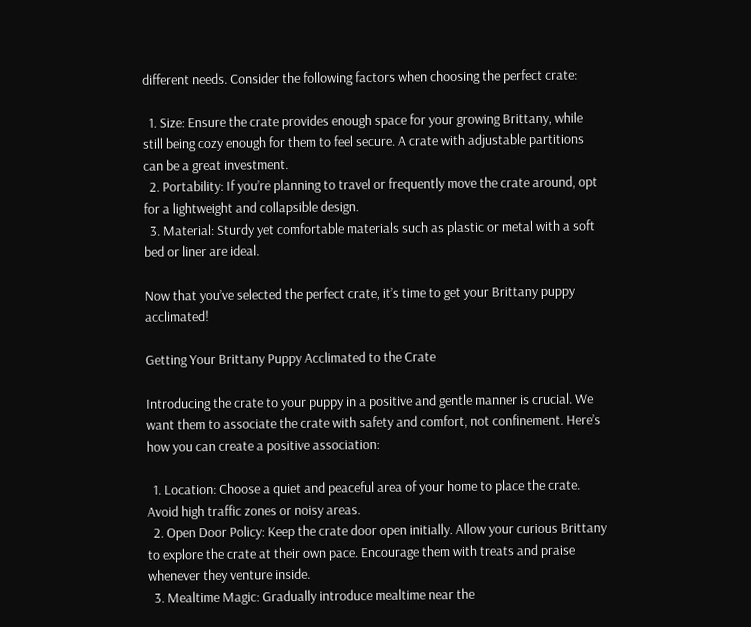different needs. Consider the following factors when choosing the perfect crate:

  1. Size: Ensure the crate provides enough space for your growing Brittany, while still being cozy enough for them to feel secure. A crate with adjustable partitions can be a great investment.
  2. Portability: If you’re planning to travel or frequently move the crate around, opt for a lightweight and collapsible design.
  3. Material: Sturdy yet comfortable materials such as plastic or metal with a soft bed or liner are ideal.

Now that you’ve selected the perfect crate, it’s time to get your Brittany puppy acclimated!

Getting Your Brittany Puppy Acclimated to the Crate

Introducing the crate to your puppy in a positive and gentle manner is crucial. We want them to associate the crate with safety and comfort, not confinement. Here’s how you can create a positive association:

  1. Location: Choose a quiet and peaceful area of your home to place the crate. Avoid high traffic zones or noisy areas.
  2. Open Door Policy: Keep the crate door open initially. Allow your curious Brittany to explore the crate at their own pace. Encourage them with treats and praise whenever they venture inside.
  3. Mealtime Magic: Gradually introduce mealtime near the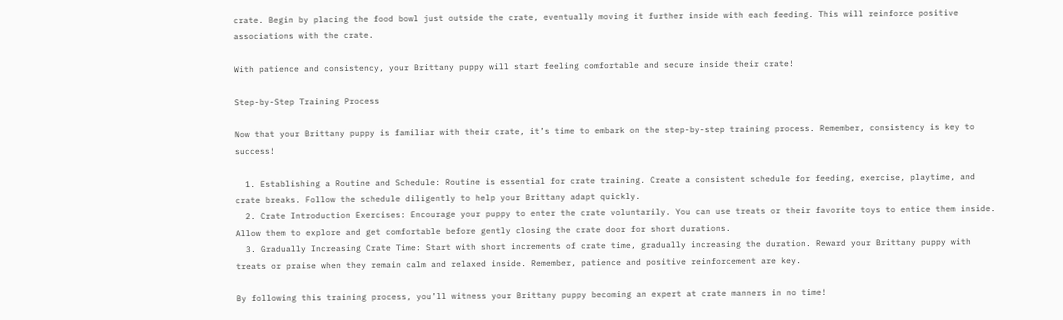crate. Begin by placing the food bowl just outside the crate, eventually moving it further inside with each feeding. This will reinforce positive associations with the crate.

With patience and consistency, your Brittany puppy will start feeling comfortable and secure inside their crate!

Step-by-Step Training Process

Now that your Brittany puppy is familiar with their crate, it’s time to embark on the step-by-step training process. Remember, consistency is key to success!

  1. Establishing a Routine and Schedule: Routine is essential for crate training. Create a consistent schedule for feeding, exercise, playtime, and crate breaks. Follow the schedule diligently to help your Brittany adapt quickly.
  2. Crate Introduction Exercises: Encourage your puppy to enter the crate voluntarily. You can use treats or their favorite toys to entice them inside. Allow them to explore and get comfortable before gently closing the crate door for short durations.
  3. Gradually Increasing Crate Time: Start with short increments of crate time, gradually increasing the duration. Reward your Brittany puppy with treats or praise when they remain calm and relaxed inside. Remember, patience and positive reinforcement are key.

By following this training process, you’ll witness your Brittany puppy becoming an expert at crate manners in no time!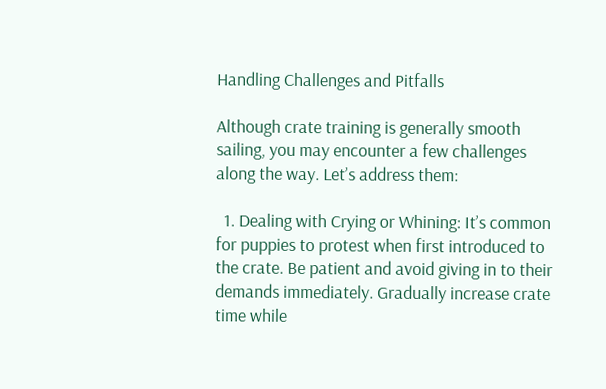Handling Challenges and Pitfalls

Although crate training is generally smooth sailing, you may encounter a few challenges along the way. Let’s address them:

  1. Dealing with Crying or Whining: It’s common for puppies to protest when first introduced to the crate. Be patient and avoid giving in to their demands immediately. Gradually increase crate time while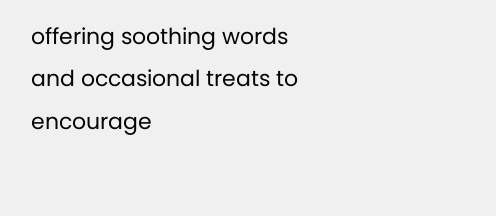offering soothing words and occasional treats to encourage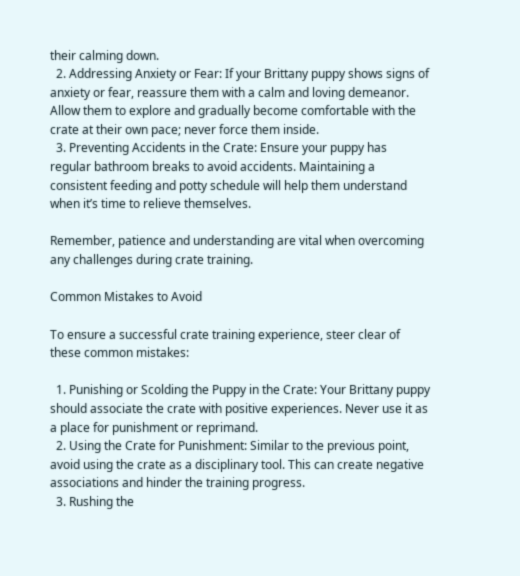their calming down.
  2. Addressing Anxiety or Fear: If your Brittany puppy shows signs of anxiety or fear, reassure them with a calm and loving demeanor. Allow them to explore and gradually become comfortable with the crate at their own pace; never force them inside.
  3. Preventing Accidents in the Crate: Ensure your puppy has regular bathroom breaks to avoid accidents. Maintaining a consistent feeding and potty schedule will help them understand when it’s time to relieve themselves.

Remember, patience and understanding are vital when overcoming any challenges during crate training.

Common Mistakes to Avoid

To ensure a successful crate training experience, steer clear of these common mistakes:

  1. Punishing or Scolding the Puppy in the Crate: Your Brittany puppy should associate the crate with positive experiences. Never use it as a place for punishment or reprimand.
  2. Using the Crate for Punishment: Similar to the previous point, avoid using the crate as a disciplinary tool. This can create negative associations and hinder the training progress.
  3. Rushing the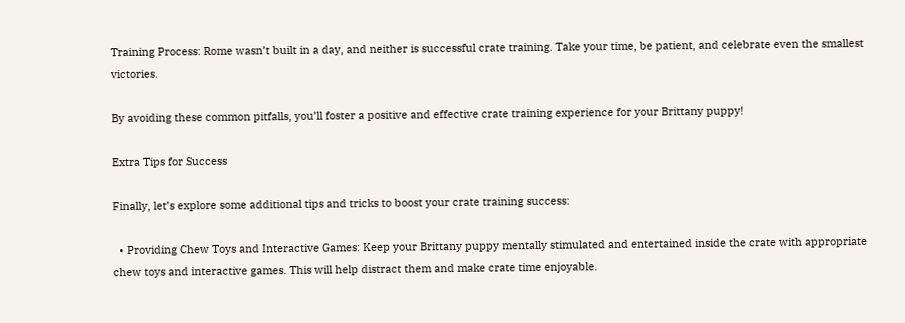Training Process: Rome wasn’t built in a day, and neither is successful crate training. Take your time, be patient, and celebrate even the smallest victories.

By avoiding these common pitfalls, you’ll foster a positive and effective crate training experience for your Brittany puppy!

Extra Tips for Success

Finally, let’s explore some additional tips and tricks to boost your crate training success:

  • Providing Chew Toys and Interactive Games: Keep your Brittany puppy mentally stimulated and entertained inside the crate with appropriate chew toys and interactive games. This will help distract them and make crate time enjoyable.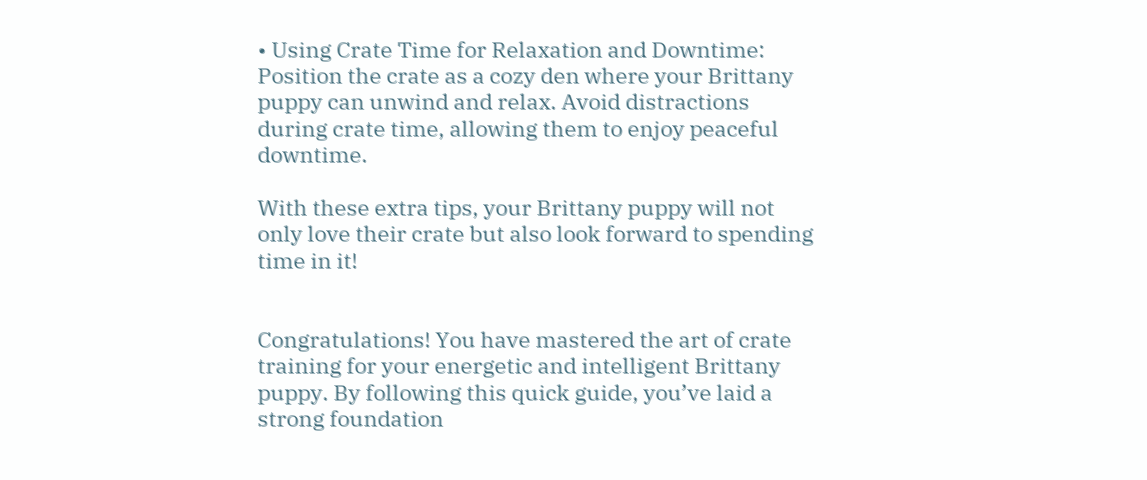• Using Crate Time for Relaxation and Downtime: Position the crate as a cozy den where your Brittany puppy can unwind and relax. Avoid distractions during crate time, allowing them to enjoy peaceful downtime.

With these extra tips, your Brittany puppy will not only love their crate but also look forward to spending time in it!


Congratulations! You have mastered the art of crate training for your energetic and intelligent Brittany puppy. By following this quick guide, you’ve laid a strong foundation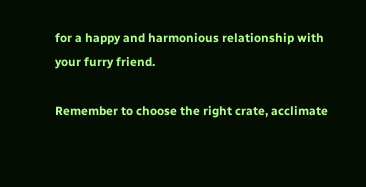for a happy and harmonious relationship with your furry friend.

Remember to choose the right crate, acclimate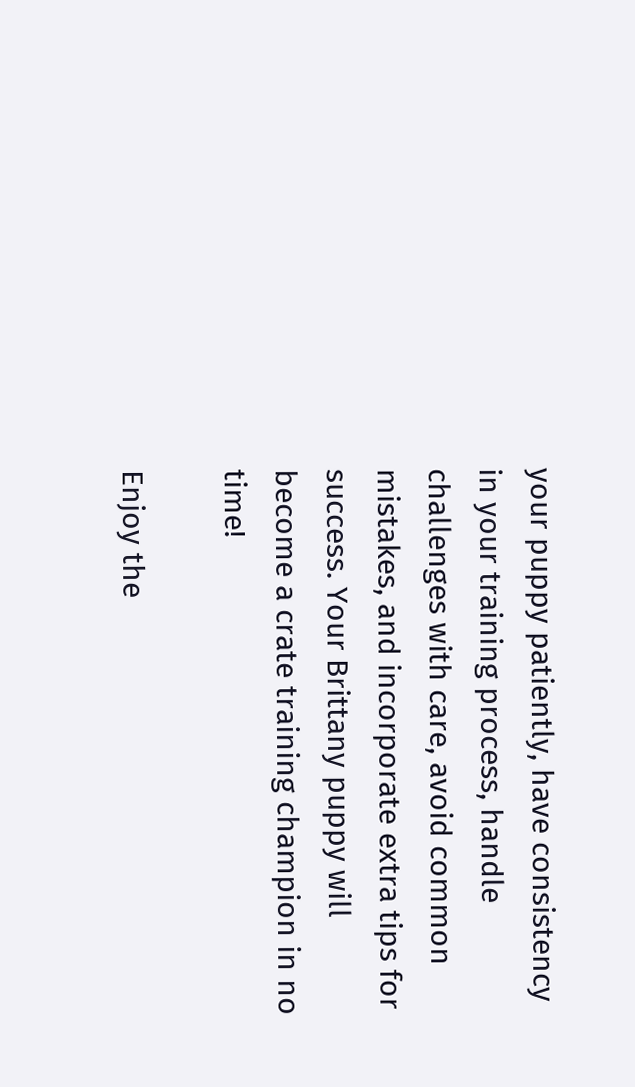your puppy patiently, have consistency in your training process, handle challenges with care, avoid common mistakes, and incorporate extra tips for success. Your Brittany puppy will become a crate training champion in no time!

Enjoy the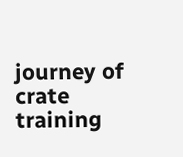journey of crate training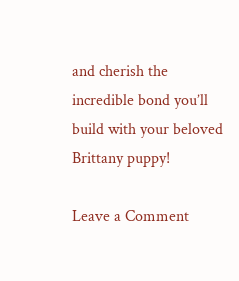and cherish the incredible bond you’ll build with your beloved Brittany puppy!

Leave a Comment